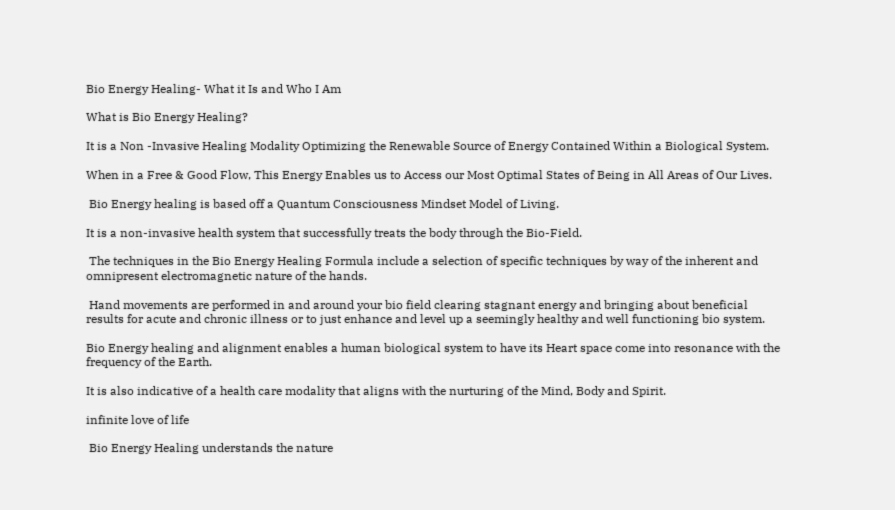Bio Energy Healing- What it Is and Who I Am

What is Bio Energy Healing?

It is a Non -Invasive Healing Modality Optimizing the Renewable Source of Energy Contained Within a Biological System.

When in a Free & Good Flow, This Energy Enables us to Access our Most Optimal States of Being in All Areas of Our Lives.

 Bio Energy healing is based off a Quantum Consciousness Mindset Model of Living.

It is a non-invasive health system that successfully treats the body through the Bio-Field.

 The techniques in the Bio Energy Healing Formula include a selection of specific techniques by way of the inherent and omnipresent electromagnetic nature of the hands.

 Hand movements are performed in and around your bio field clearing stagnant energy and bringing about beneficial results for acute and chronic illness or to just enhance and level up a seemingly healthy and well functioning bio system.

Bio Energy healing and alignment enables a human biological system to have its Heart space come into resonance with the frequency of the Earth.

It is also indicative of a health care modality that aligns with the nurturing of the Mind, Body and Spirit.

infinite love of life

 Bio Energy Healing understands the nature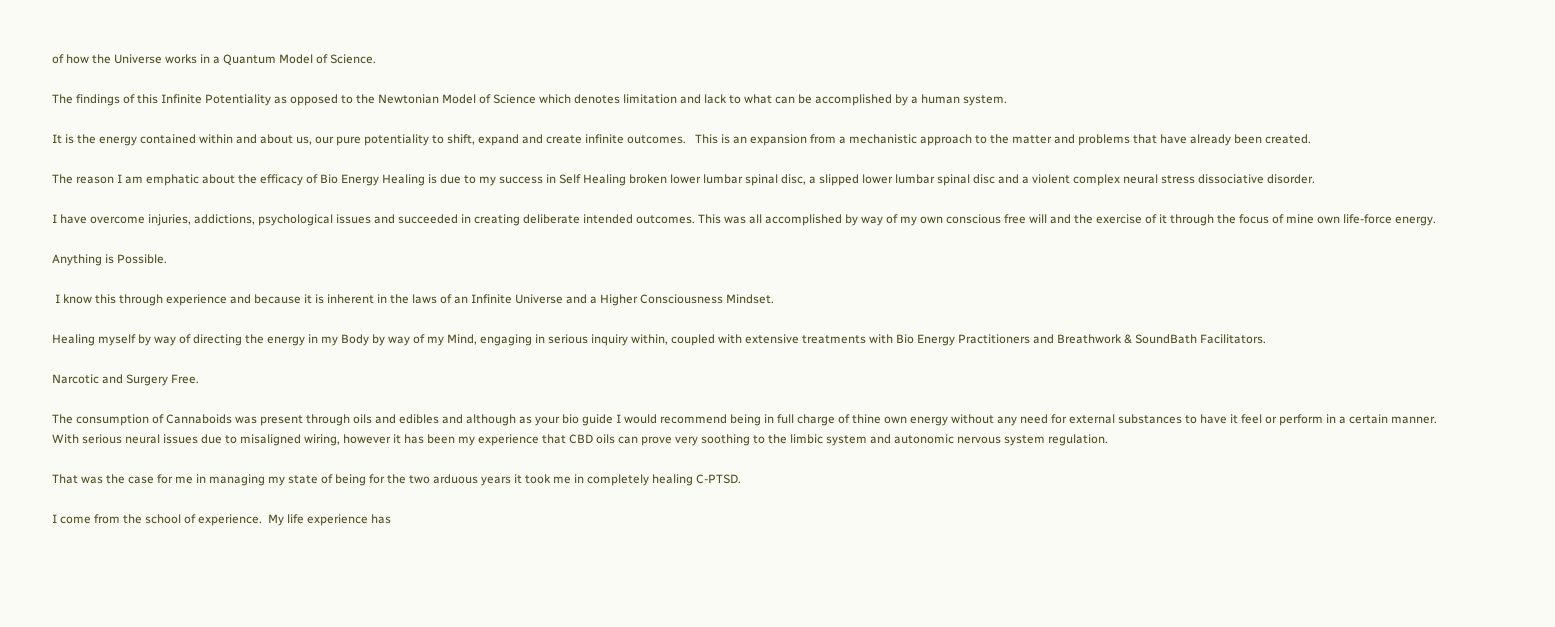of how the Universe works in a Quantum Model of Science.

The findings of this Infinite Potentiality as opposed to the Newtonian Model of Science which denotes limitation and lack to what can be accomplished by a human system.

It is the energy contained within and about us, our pure potentiality to shift, expand and create infinite outcomes.   This is an expansion from a mechanistic approach to the matter and problems that have already been created.

The reason I am emphatic about the efficacy of Bio Energy Healing is due to my success in Self Healing broken lower lumbar spinal disc, a slipped lower lumbar spinal disc and a violent complex neural stress dissociative disorder.

I have overcome injuries, addictions, psychological issues and succeeded in creating deliberate intended outcomes. This was all accomplished by way of my own conscious free will and the exercise of it through the focus of mine own life-force energy.

Anything is Possible.

 I know this through experience and because it is inherent in the laws of an Infinite Universe and a Higher Consciousness Mindset.

Healing myself by way of directing the energy in my Body by way of my Mind, engaging in serious inquiry within, coupled with extensive treatments with Bio Energy Practitioners and Breathwork & SoundBath Facilitators.

Narcotic and Surgery Free.

The consumption of Cannaboids was present through oils and edibles and although as your bio guide I would recommend being in full charge of thine own energy without any need for external substances to have it feel or perform in a certain manner.
With serious neural issues due to misaligned wiring, however it has been my experience that CBD oils can prove very soothing to the limbic system and autonomic nervous system regulation.

That was the case for me in managing my state of being for the two arduous years it took me in completely healing C-PTSD.

I come from the school of experience.  My life experience has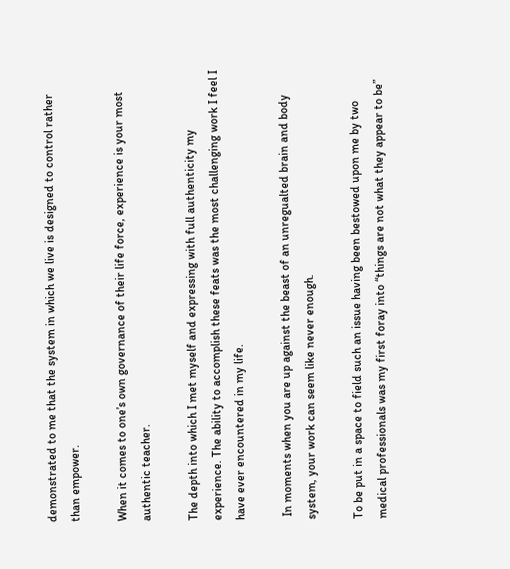demonstrated to me that the system in which we live is designed to control rather than empower.

When it comes to one’s own governance of their life force, experience is your most authentic teacher.

The depth into which I met myself and expressing with full authenticity my experience. The ability to accomplish these feats was the most challenging work I feel I have ever encountered in my life.

 In moments when you are up against the beast of an unregualted brain and body system, your work can seem like never enough.

To be put in a space to field such an issue having been bestowed upon me by two medical professionals was my first foray into “things are not what they appear to be”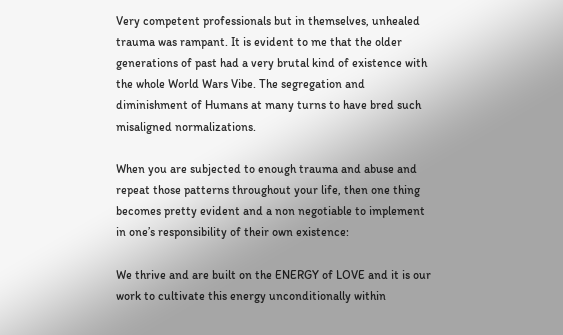Very competent professionals but in themselves, unhealed trauma was rampant. It is evident to me that the older generations of past had a very brutal kind of existence with the whole World Wars Vibe. The segregation and diminishment of Humans at many turns to have bred such misaligned normalizations.

When you are subjected to enough trauma and abuse and repeat those patterns throughout your life, then one thing becomes pretty evident and a non negotiable to implement in one’s responsibility of their own existence:

We thrive and are built on the ENERGY of LOVE and it is our work to cultivate this energy unconditionally within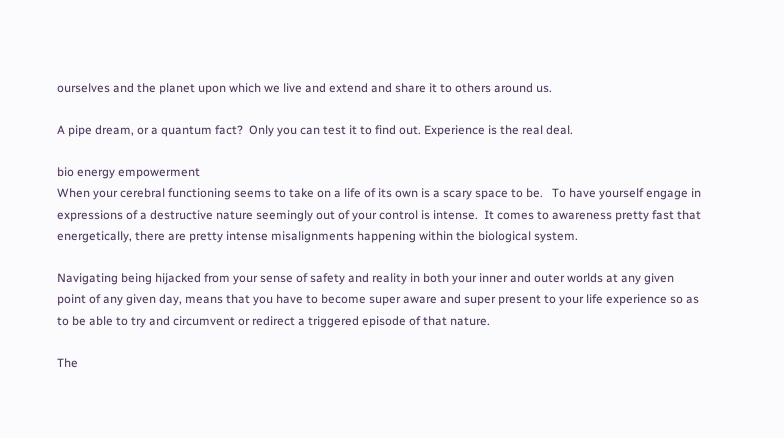ourselves and the planet upon which we live and extend and share it to others around us.

A pipe dream, or a quantum fact?  Only you can test it to find out. Experience is the real deal.

bio energy empowerment
When your cerebral functioning seems to take on a life of its own is a scary space to be.   To have yourself engage in expressions of a destructive nature seemingly out of your control is intense.  It comes to awareness pretty fast that energetically, there are pretty intense misalignments happening within the biological system.

Navigating being hijacked from your sense of safety and reality in both your inner and outer worlds at any given point of any given day, means that you have to become super aware and super present to your life experience so as to be able to try and circumvent or redirect a triggered episode of that nature.

The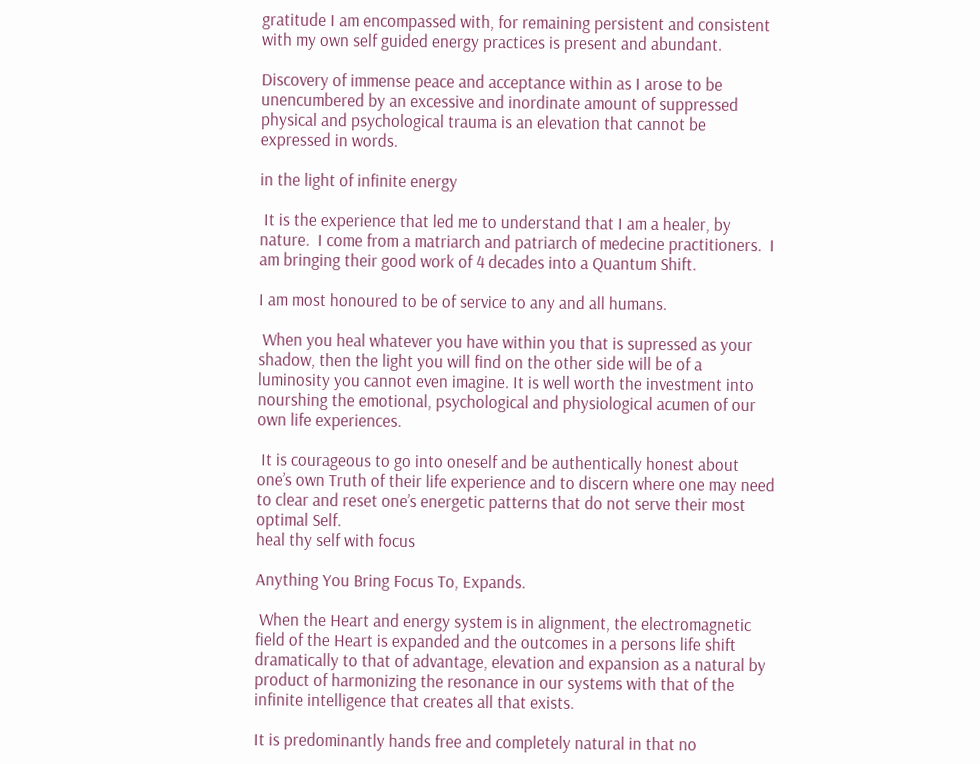gratitude I am encompassed with, for remaining persistent and consistent with my own self guided energy practices is present and abundant.

Discovery of immense peace and acceptance within as I arose to be unencumbered by an excessive and inordinate amount of suppressed physical and psychological trauma is an elevation that cannot be expressed in words.

in the light of infinite energy

 It is the experience that led me to understand that I am a healer, by nature.  I come from a matriarch and patriarch of medecine practitioners.  I am bringing their good work of 4 decades into a Quantum Shift.

I am most honoured to be of service to any and all humans.

 When you heal whatever you have within you that is supressed as your shadow, then the light you will find on the other side will be of a luminosity you cannot even imagine. It is well worth the investment into nourshing the emotional, psychological and physiological acumen of our own life experiences.

 It is courageous to go into oneself and be authentically honest about one’s own Truth of their life experience and to discern where one may need to clear and reset one’s energetic patterns that do not serve their most optimal Self.
heal thy self with focus

Anything You Bring Focus To, Expands.

 When the Heart and energy system is in alignment, the electromagnetic field of the Heart is expanded and the outcomes in a persons life shift dramatically to that of advantage, elevation and expansion as a natural by product of harmonizing the resonance in our systems with that of the infinite intelligence that creates all that exists.

It is predominantly hands free and completely natural in that no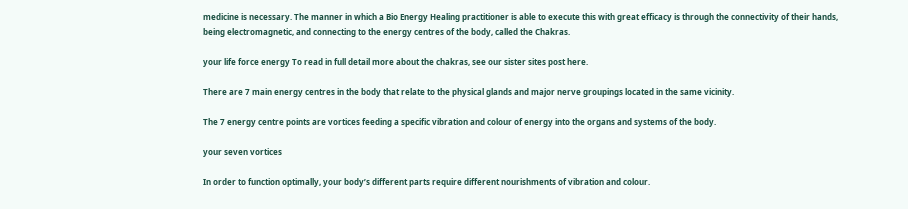medicine is necessary. The manner in which a Bio Energy Healing practitioner is able to execute this with great efficacy is through the connectivity of their hands, being electromagnetic, and connecting to the energy centres of the body, called the Chakras.

your life force energy To read in full detail more about the chakras, see our sister sites post here.

There are 7 main energy centres in the body that relate to the physical glands and major nerve groupings located in the same vicinity.

The 7 energy centre points are vortices feeding a specific vibration and colour of energy into the organs and systems of the body.

your seven vortices

In order to function optimally, your body’s different parts require different nourishments of vibration and colour.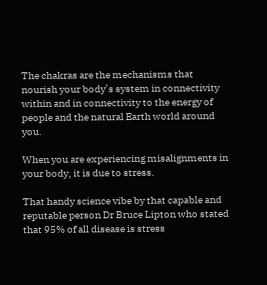The chakras are the mechanisms that nourish your body’s system in connectivity within and in connectivity to the energy of people and the natural Earth world around you.

When you are experiencing misalignments in your body, it is due to stress.

That handy science vibe by that capable and reputable person Dr Bruce Lipton who stated that 95% of all disease is stress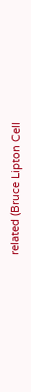related (Bruce Lipton Cell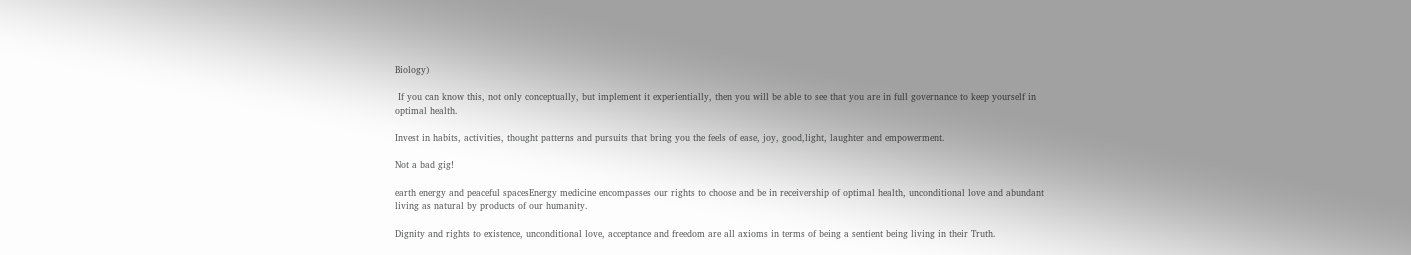Biology)

 If you can know this, not only conceptually, but implement it experientially, then you will be able to see that you are in full governance to keep yourself in optimal health.

Invest in habits, activities, thought patterns and pursuits that bring you the feels of ease, joy, good,light, laughter and empowerment.

Not a bad gig!

earth energy and peaceful spacesEnergy medicine encompasses our rights to choose and be in receivership of optimal health, unconditional love and abundant living as natural by products of our humanity.

Dignity and rights to existence, unconditional love, acceptance and freedom are all axioms in terms of being a sentient being living in their Truth.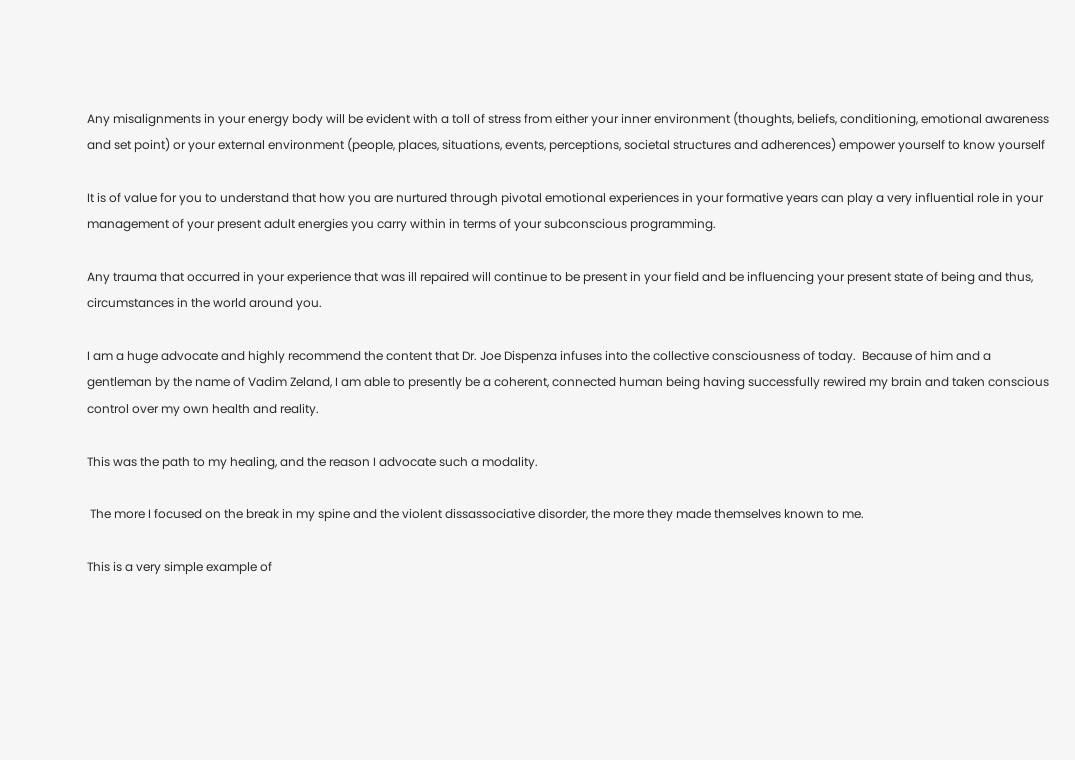Any misalignments in your energy body will be evident with a toll of stress from either your inner environment (thoughts, beliefs, conditioning, emotional awareness and set point) or your external environment (people, places, situations, events, perceptions, societal structures and adherences) empower yourself to know yourself

It is of value for you to understand that how you are nurtured through pivotal emotional experiences in your formative years can play a very influential role in your management of your present adult energies you carry within in terms of your subconscious programming.

Any trauma that occurred in your experience that was ill repaired will continue to be present in your field and be influencing your present state of being and thus, circumstances in the world around you.

I am a huge advocate and highly recommend the content that Dr. Joe Dispenza infuses into the collective consciousness of today.  Because of him and a gentleman by the name of Vadim Zeland, I am able to presently be a coherent, connected human being having successfully rewired my brain and taken conscious control over my own health and reality.

This was the path to my healing, and the reason I advocate such a modality.

 The more I focused on the break in my spine and the violent dissassociative disorder, the more they made themselves known to me.

This is a very simple example of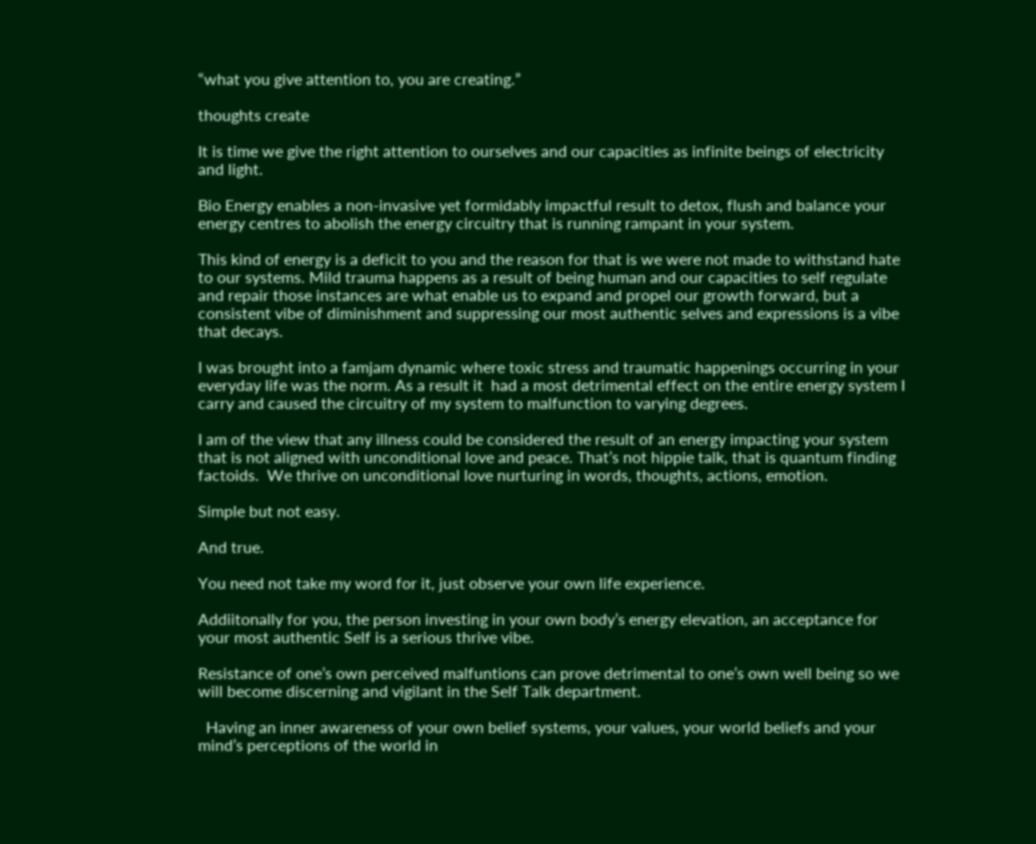“what you give attention to, you are creating.”

thoughts create

It is time we give the right attention to ourselves and our capacities as infinite beings of electricity and light.

Bio Energy enables a non-invasive yet formidably impactful result to detox, flush and balance your energy centres to abolish the energy circuitry that is running rampant in your system.

This kind of energy is a deficit to you and the reason for that is we were not made to withstand hate to our systems. Mild trauma happens as a result of being human and our capacities to self regulate and repair those instances are what enable us to expand and propel our growth forward, but a consistent vibe of diminishment and suppressing our most authentic selves and expressions is a vibe that decays.

I was brought into a famjam dynamic where toxic stress and traumatic happenings occurring in your everyday life was the norm. As a result it  had a most detrimental effect on the entire energy system I carry and caused the circuitry of my system to malfunction to varying degrees.

I am of the view that any illness could be considered the result of an energy impacting your system that is not aligned with unconditional love and peace. That’s not hippie talk, that is quantum finding factoids.  We thrive on unconditional love nurturing in words, thoughts, actions, emotion.

Simple but not easy.

And true.

You need not take my word for it, just observe your own life experience.

Addiitonally for you, the person investing in your own body’s energy elevation, an acceptance for your most authentic Self is a serious thrive vibe.

Resistance of one’s own perceived malfuntions can prove detrimental to one’s own well being so we will become discerning and vigilant in the Self Talk department.

  Having an inner awareness of your own belief systems, your values, your world beliefs and your mind’s perceptions of the world in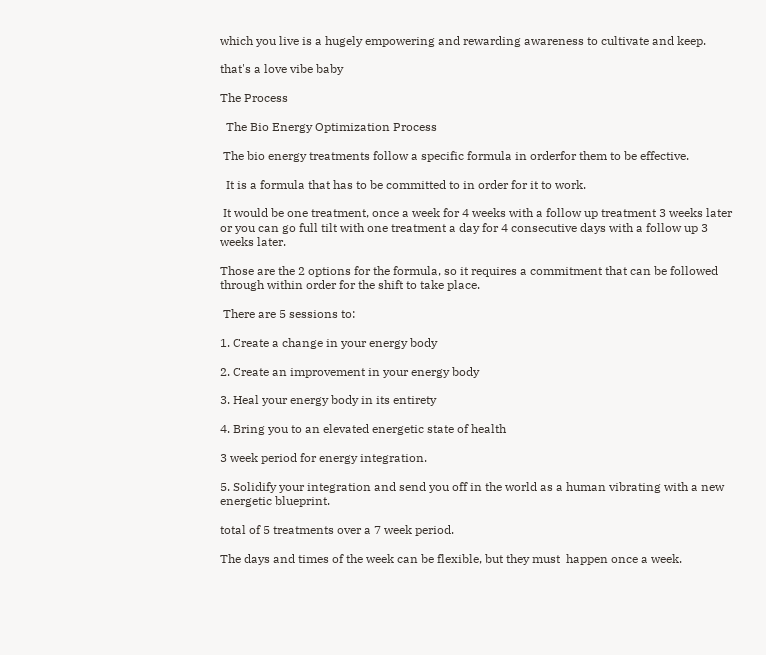which you live is a hugely empowering and rewarding awareness to cultivate and keep.

that's a love vibe baby

The Process

  The Bio Energy Optimization Process

 The bio energy treatments follow a specific formula in orderfor them to be effective.

  It is a formula that has to be committed to in order for it to work.

 It would be one treatment, once a week for 4 weeks with a follow up treatment 3 weeks later or you can go full tilt with one treatment a day for 4 consecutive days with a follow up 3 weeks later.

Those are the 2 options for the formula, so it requires a commitment that can be followed through within order for the shift to take place.

 There are 5 sessions to:

1. Create a change in your energy body

2. Create an improvement in your energy body

3. Heal your energy body in its entirety

4. Bring you to an elevated energetic state of health

3 week period for energy integration.

5. Solidify your integration and send you off in the world as a human vibrating with a new energetic blueprint.

total of 5 treatments over a 7 week period.

The days and times of the week can be flexible, but they must  happen once a week.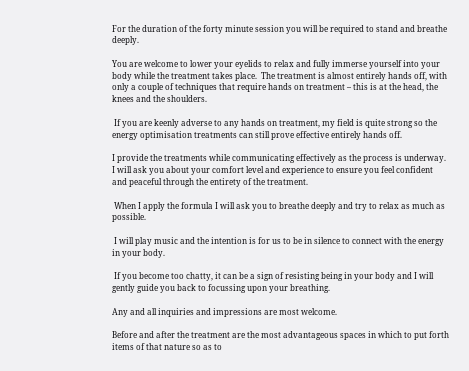For the duration of the forty minute session you will be required to stand and breathe deeply.

You are welcome to lower your eyelids to relax and fully immerse yourself into your body while the treatment takes place.  The treatment is almost entirely hands off, with only a couple of techniques that require hands on treatment – this is at the head, the knees and the shoulders.

 If you are keenly adverse to any hands on treatment, my field is quite strong so the energy optimisation treatments can still prove effective entirely hands off.

I provide the treatments while communicating effectively as the process is underway. I will ask you about your comfort level and experience to ensure you feel confident and peaceful through the entirety of the treatment.

 When I apply the formula I will ask you to breathe deeply and try to relax as much as possible.

 I will play music and the intention is for us to be in silence to connect with the energy in your body.

 If you become too chatty, it can be a sign of resisting being in your body and I will gently guide you back to focussing upon your breathing.

Any and all inquiries and impressions are most welcome.

Before and after the treatment are the most advantageous spaces in which to put forth items of that nature so as to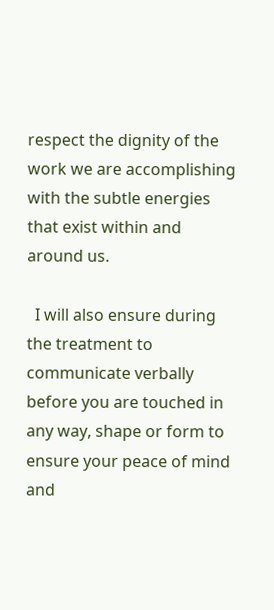respect the dignity of the work we are accomplishing with the subtle energies that exist within and around us.

  I will also ensure during the treatment to communicate verbally before you are touched in any way, shape or form to ensure your peace of mind and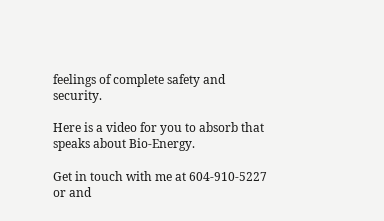feelings of complete safety and security.

Here is a video for you to absorb that speaks about Bio-Energy.

Get in touch with me at 604-910-5227 or and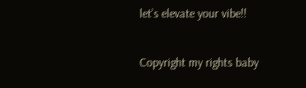let’s elevate your vibe!!


Copyright my rights baby